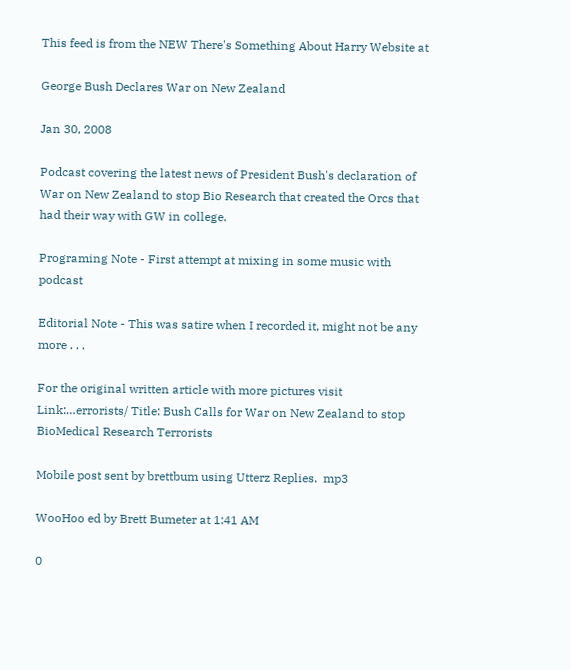This feed is from the NEW There's Something About Harry Website at

George Bush Declares War on New Zealand

Jan 30, 2008

Podcast covering the latest news of President Bush's declaration of War on New Zealand to stop Bio Research that created the Orcs that had their way with GW in college.

Programing Note - First attempt at mixing in some music with podcast

Editorial Note - This was satire when I recorded it, might not be any more . . .

For the original written article with more pictures visit Link:…errorists/ Title: Bush Calls for War on New Zealand to stop BioMedical Research Terrorists

Mobile post sent by brettbum using Utterz Replies.  mp3

WooHoo ed by Brett Bumeter at 1:41 AM

0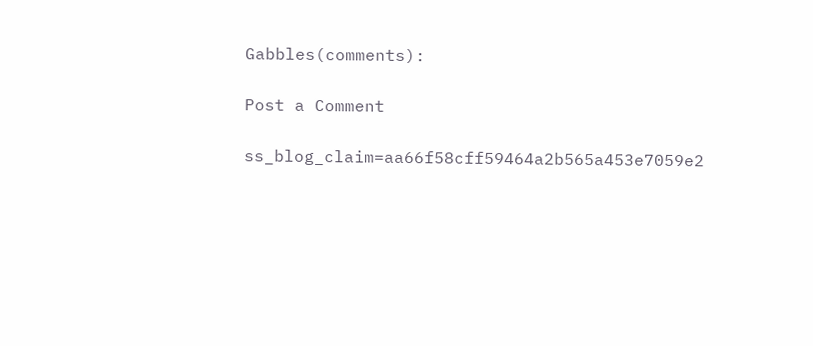Gabbles(comments):

Post a Comment

ss_blog_claim=aa66f58cff59464a2b565a453e7059e2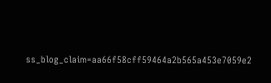ss_blog_claim=aa66f58cff59464a2b565a453e7059e2